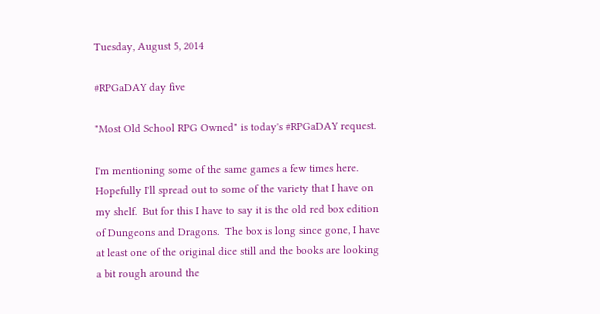Tuesday, August 5, 2014

#RPGaDAY day five

"Most Old School RPG Owned" is today's #RPGaDAY request.

I'm mentioning some of the same games a few times here.  Hopefully I'll spread out to some of the variety that I have on my shelf.  But for this I have to say it is the old red box edition of Dungeons and Dragons.  The box is long since gone, I have at least one of the original dice still and the books are looking a bit rough around the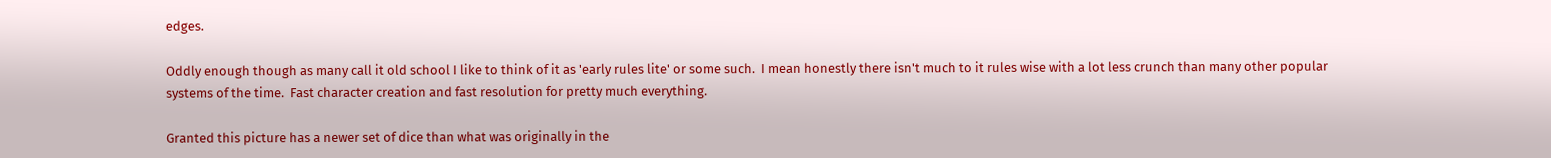edges.

Oddly enough though as many call it old school I like to think of it as 'early rules lite' or some such.  I mean honestly there isn't much to it rules wise with a lot less crunch than many other popular systems of the time.  Fast character creation and fast resolution for pretty much everything.

Granted this picture has a newer set of dice than what was originally in the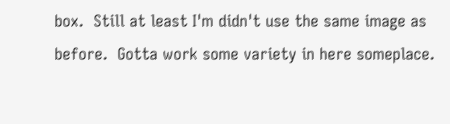box.  Still at least I'm didn't use the same image as before.  Gotta work some variety in here someplace.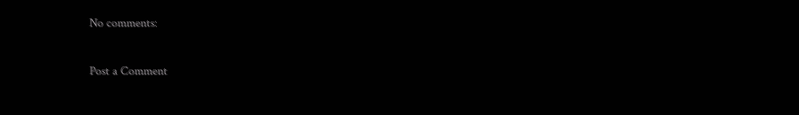No comments:

Post a Comment